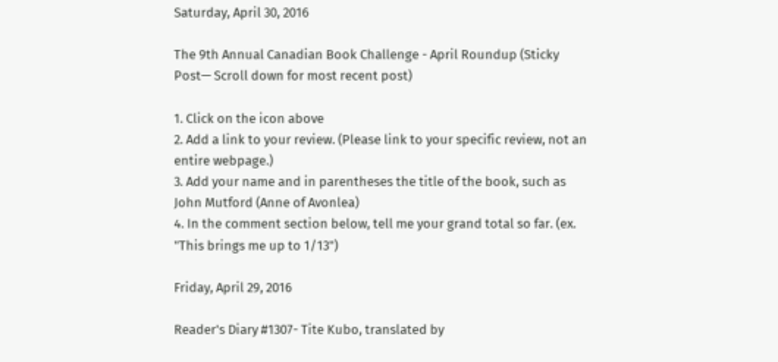Saturday, April 30, 2016

The 9th Annual Canadian Book Challenge - April Roundup (Sticky Post— Scroll down for most recent post)

1. Click on the icon above
2. Add a link to your review. (Please link to your specific review, not an entire webpage.)
3. Add your name and in parentheses the title of the book, such as John Mutford (Anne of Avonlea)
4. In the comment section below, tell me your grand total so far. (ex. "This brings me up to 1/13")

Friday, April 29, 2016

Reader's Diary #1307- Tite Kubo, translated by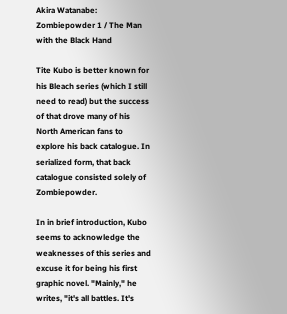Akira Watanabe: Zombiepowder 1 / The Man with the Black Hand

Tite Kubo is better known for his Bleach series (which I still need to read) but the success of that drove many of his North American fans to explore his back catalogue. In serialized form, that back catalogue consisted solely of Zombiepowder.

In in brief introduction, Kubo seems to acknowledge the weaknesses of this series and excuse it for being his first graphic novel. "Mainly," he writes, "it's all battles. It's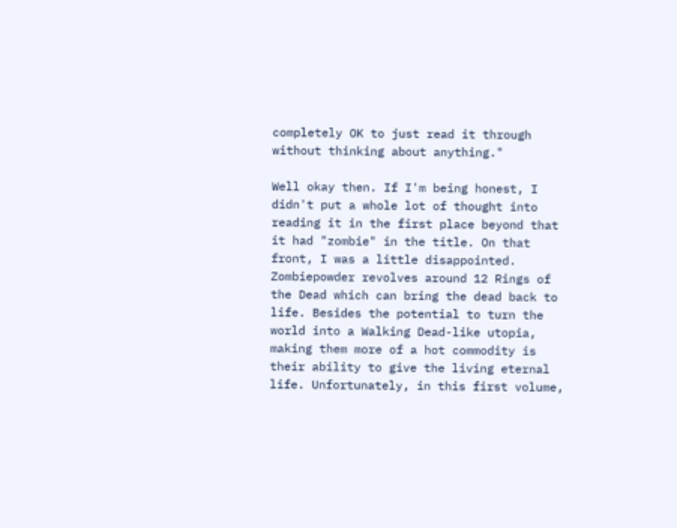completely OK to just read it through without thinking about anything."

Well okay then. If I'm being honest, I didn't put a whole lot of thought into reading it in the first place beyond that it had "zombie" in the title. On that front, I was a little disappointed. Zombiepowder revolves around 12 Rings of the Dead which can bring the dead back to life. Besides the potential to turn the world into a Walking Dead-like utopia,  making them more of a hot commodity is their ability to give the living eternal life. Unfortunately, in this first volume,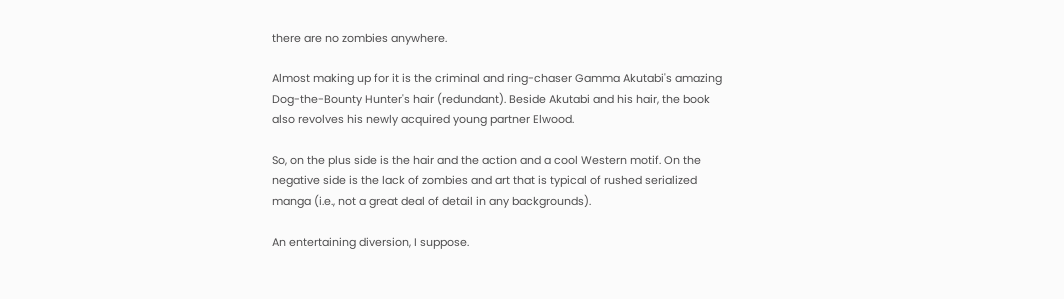there are no zombies anywhere.

Almost making up for it is the criminal and ring-chaser Gamma Akutabi's amazing Dog-the-Bounty Hunter's hair (redundant). Beside Akutabi and his hair, the book also revolves his newly acquired young partner Elwood.

So, on the plus side is the hair and the action and a cool Western motif. On the negative side is the lack of zombies and art that is typical of rushed serialized manga (i.e., not a great deal of detail in any backgrounds).

An entertaining diversion, I suppose.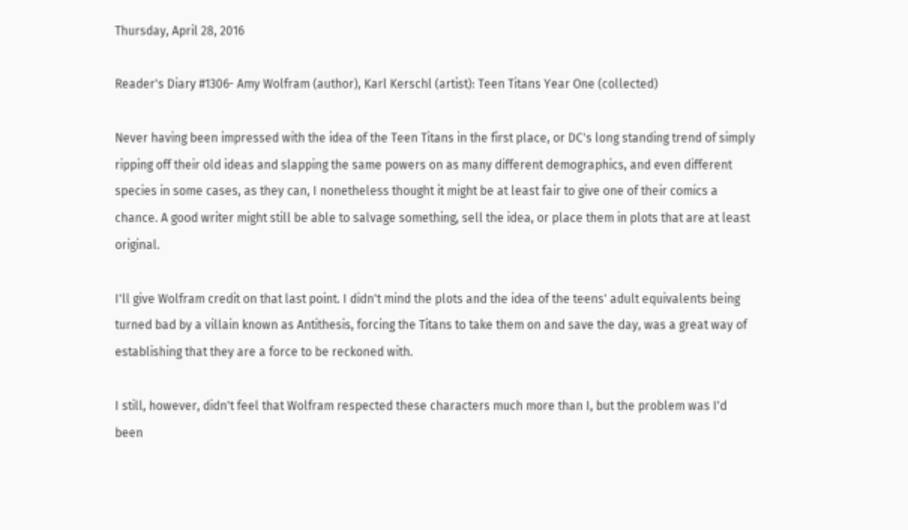Thursday, April 28, 2016

Reader's Diary #1306- Amy Wolfram (author), Karl Kerschl (artist): Teen Titans Year One (collected)

Never having been impressed with the idea of the Teen Titans in the first place, or DC's long standing trend of simply ripping off their old ideas and slapping the same powers on as many different demographics, and even different species in some cases, as they can, I nonetheless thought it might be at least fair to give one of their comics a chance. A good writer might still be able to salvage something, sell the idea, or place them in plots that are at least original.

I'll give Wolfram credit on that last point. I didn't mind the plots and the idea of the teens' adult equivalents being turned bad by a villain known as Antithesis, forcing the Titans to take them on and save the day, was a great way of establishing that they are a force to be reckoned with.

I still, however, didn't feel that Wolfram respected these characters much more than I, but the problem was I'd been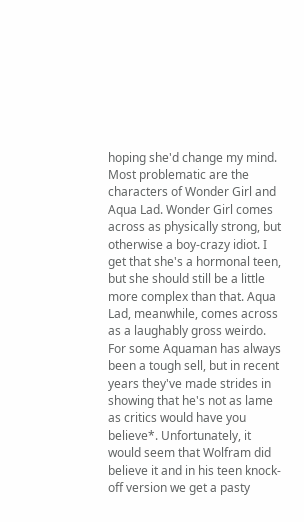hoping she'd change my mind. Most problematic are the characters of Wonder Girl and Aqua Lad. Wonder Girl comes across as physically strong, but otherwise a boy-crazy idiot. I get that she's a hormonal teen, but she should still be a little more complex than that. Aqua Lad, meanwhile, comes across as a laughably gross weirdo. For some Aquaman has always been a tough sell, but in recent years they've made strides in showing that he's not as lame as critics would have you believe*. Unfortunately, it would seem that Wolfram did believe it and in his teen knock-off version we get a pasty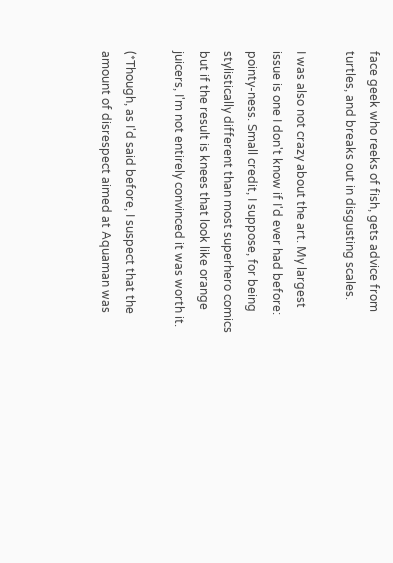face geek who reeks of fish, gets advice from turtles, and breaks out in disgusting scales.

I was also not crazy about the art. My largest issue is one I don't know if I'd ever had before: pointy-ness. Small credit, I suppose, for being stylistically different than most superhero comics but if the result is knees that look like orange juicers, I'm not entirely convinced it was worth it.

(*Though, as I'd said before, I suspect that the amount of disrespect aimed at Aquaman was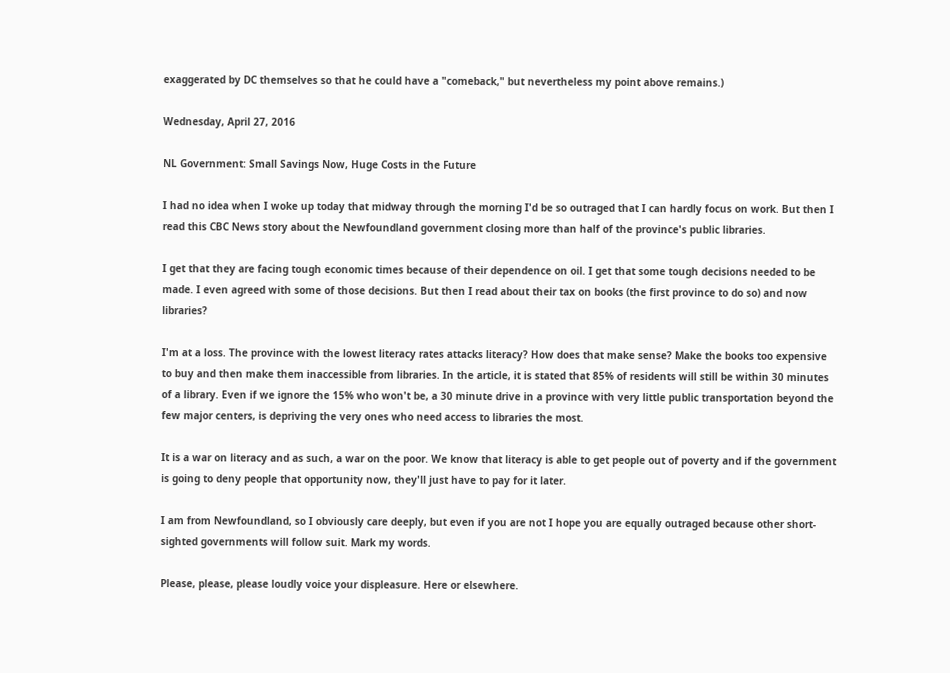exaggerated by DC themselves so that he could have a "comeback," but nevertheless my point above remains.)

Wednesday, April 27, 2016

NL Government: Small Savings Now, Huge Costs in the Future

I had no idea when I woke up today that midway through the morning I'd be so outraged that I can hardly focus on work. But then I read this CBC News story about the Newfoundland government closing more than half of the province's public libraries.

I get that they are facing tough economic times because of their dependence on oil. I get that some tough decisions needed to be made. I even agreed with some of those decisions. But then I read about their tax on books (the first province to do so) and now libraries?

I'm at a loss. The province with the lowest literacy rates attacks literacy? How does that make sense? Make the books too expensive to buy and then make them inaccessible from libraries. In the article, it is stated that 85% of residents will still be within 30 minutes of a library. Even if we ignore the 15% who won't be, a 30 minute drive in a province with very little public transportation beyond the few major centers, is depriving the very ones who need access to libraries the most.

It is a war on literacy and as such, a war on the poor. We know that literacy is able to get people out of poverty and if the government is going to deny people that opportunity now, they'll just have to pay for it later.

I am from Newfoundland, so I obviously care deeply, but even if you are not I hope you are equally outraged because other short-sighted governments will follow suit. Mark my words.

Please, please, please loudly voice your displeasure. Here or elsewhere.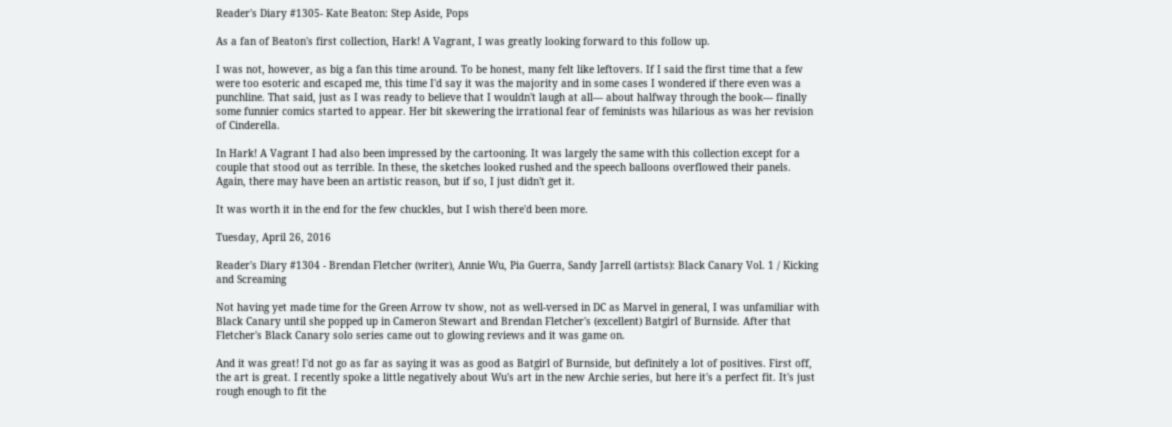Reader's Diary #1305- Kate Beaton: Step Aside, Pops

As a fan of Beaton's first collection, Hark! A Vagrant, I was greatly looking forward to this follow up.

I was not, however, as big a fan this time around. To be honest, many felt like leftovers. If I said the first time that a few were too esoteric and escaped me, this time I'd say it was the majority and in some cases I wondered if there even was a punchline. That said, just as I was ready to believe that I wouldn't laugh at all— about halfway through the book— finally some funnier comics started to appear. Her bit skewering the irrational fear of feminists was hilarious as was her revision of Cinderella.

In Hark! A Vagrant I had also been impressed by the cartooning. It was largely the same with this collection except for a couple that stood out as terrible. In these, the sketches looked rushed and the speech balloons overflowed their panels. Again, there may have been an artistic reason, but if so, I just didn't get it.

It was worth it in the end for the few chuckles, but I wish there'd been more.

Tuesday, April 26, 2016

Reader's Diary #1304 - Brendan Fletcher (writer), Annie Wu, Pia Guerra, Sandy Jarrell (artists): Black Canary Vol. 1 / Kicking and Screaming

Not having yet made time for the Green Arrow tv show, not as well-versed in DC as Marvel in general, I was unfamiliar with Black Canary until she popped up in Cameron Stewart and Brendan Fletcher's (excellent) Batgirl of Burnside. After that Fletcher's Black Canary solo series came out to glowing reviews and it was game on.

And it was great! I'd not go as far as saying it was as good as Batgirl of Burnside, but definitely a lot of positives. First off, the art is great. I recently spoke a little negatively about Wu's art in the new Archie series, but here it's a perfect fit. It's just rough enough to fit the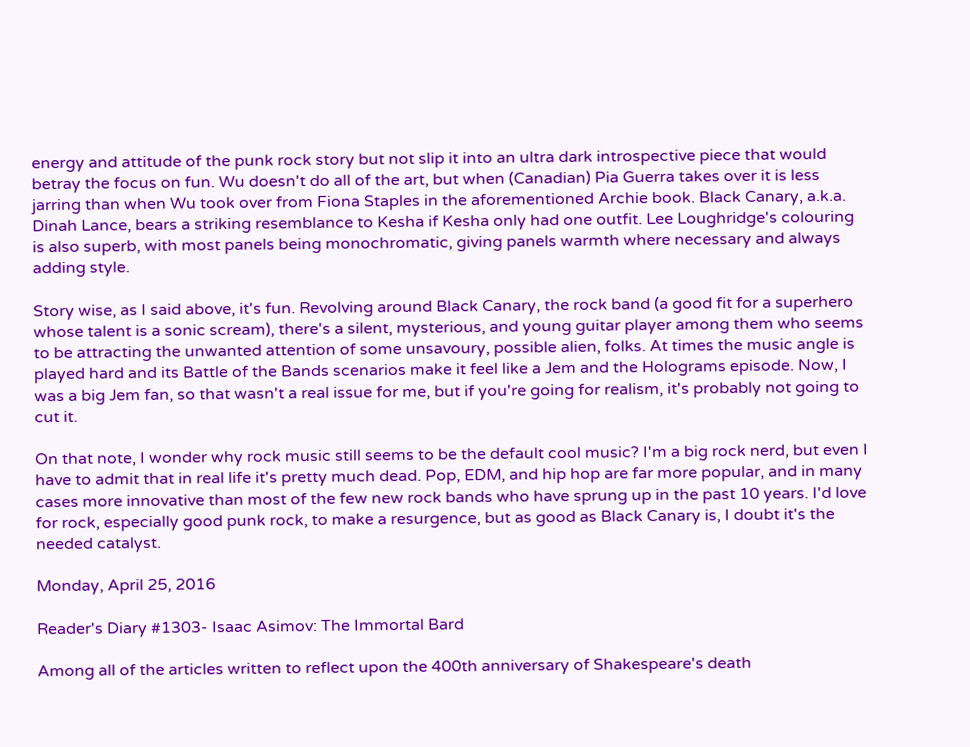energy and attitude of the punk rock story but not slip it into an ultra dark introspective piece that would betray the focus on fun. Wu doesn't do all of the art, but when (Canadian) Pia Guerra takes over it is less jarring than when Wu took over from Fiona Staples in the aforementioned Archie book. Black Canary, a.k.a. Dinah Lance, bears a striking resemblance to Kesha if Kesha only had one outfit. Lee Loughridge's colouring is also superb, with most panels being monochromatic, giving panels warmth where necessary and always adding style.

Story wise, as I said above, it's fun. Revolving around Black Canary, the rock band (a good fit for a superhero whose talent is a sonic scream), there's a silent, mysterious, and young guitar player among them who seems to be attracting the unwanted attention of some unsavoury, possible alien, folks. At times the music angle is played hard and its Battle of the Bands scenarios make it feel like a Jem and the Holograms episode. Now, I was a big Jem fan, so that wasn't a real issue for me, but if you're going for realism, it's probably not going to cut it.

On that note, I wonder why rock music still seems to be the default cool music? I'm a big rock nerd, but even I have to admit that in real life it's pretty much dead. Pop, EDM, and hip hop are far more popular, and in many cases more innovative than most of the few new rock bands who have sprung up in the past 10 years. I'd love for rock, especially good punk rock, to make a resurgence, but as good as Black Canary is, I doubt it's the needed catalyst.

Monday, April 25, 2016

Reader's Diary #1303- Isaac Asimov: The Immortal Bard

Among all of the articles written to reflect upon the 400th anniversary of Shakespeare's death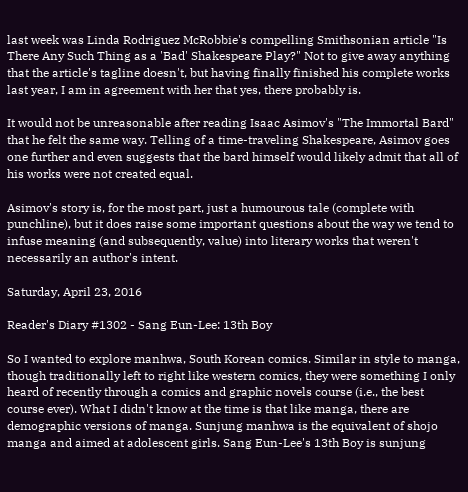last week was Linda Rodriguez McRobbie's compelling Smithsonian article "Is There Any Such Thing as a 'Bad' Shakespeare Play?" Not to give away anything that the article's tagline doesn't, but having finally finished his complete works last year, I am in agreement with her that yes, there probably is.

It would not be unreasonable after reading Isaac Asimov's "The Immortal Bard" that he felt the same way. Telling of a time-traveling Shakespeare, Asimov goes one further and even suggests that the bard himself would likely admit that all of his works were not created equal.

Asimov's story is, for the most part, just a humourous tale (complete with punchline), but it does raise some important questions about the way we tend to infuse meaning (and subsequently, value) into literary works that weren't necessarily an author's intent.

Saturday, April 23, 2016

Reader's Diary #1302 - Sang Eun-Lee: 13th Boy

So I wanted to explore manhwa, South Korean comics. Similar in style to manga, though traditionally left to right like western comics, they were something I only heard of recently through a comics and graphic novels course (i.e., the best course ever). What I didn't know at the time is that like manga, there are demographic versions of manga. Sunjung manhwa is the equivalent of shojo manga and aimed at adolescent girls. Sang Eun-Lee's 13th Boy is sunjung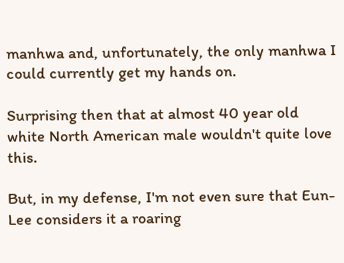manhwa and, unfortunately, the only manhwa I could currently get my hands on.

Surprising then that at almost 40 year old white North American male wouldn't quite love this.

But, in my defense, I'm not even sure that Eun-Lee considers it a roaring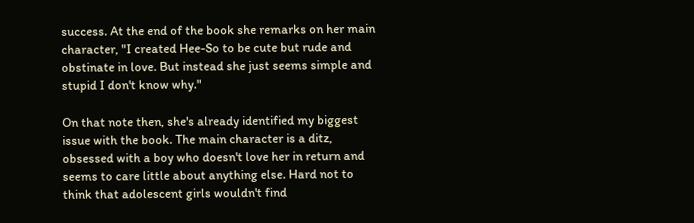success. At the end of the book she remarks on her main character, "I created Hee-So to be cute but rude and obstinate in love. But instead she just seems simple and stupid I don't know why."

On that note then, she's already identified my biggest issue with the book. The main character is a ditz, obsessed with a boy who doesn't love her in return and seems to care little about anything else. Hard not to think that adolescent girls wouldn't find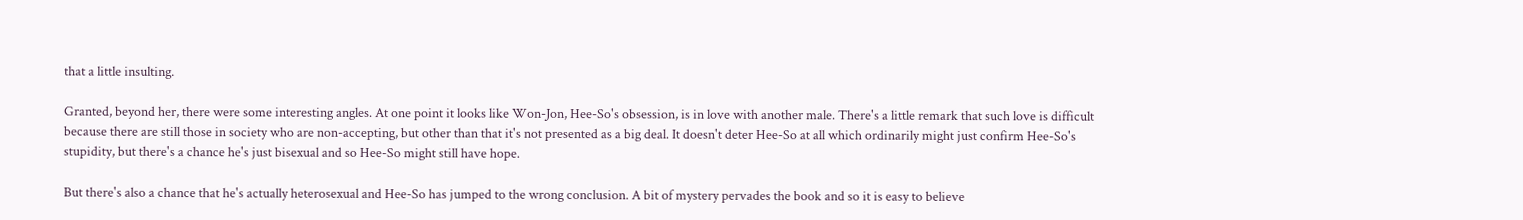that a little insulting.

Granted, beyond her, there were some interesting angles. At one point it looks like Won-Jon, Hee-So's obsession, is in love with another male. There's a little remark that such love is difficult because there are still those in society who are non-accepting, but other than that it's not presented as a big deal. It doesn't deter Hee-So at all which ordinarily might just confirm Hee-So's stupidity, but there's a chance he's just bisexual and so Hee-So might still have hope.

But there's also a chance that he's actually heterosexual and Hee-So has jumped to the wrong conclusion. A bit of mystery pervades the book and so it is easy to believe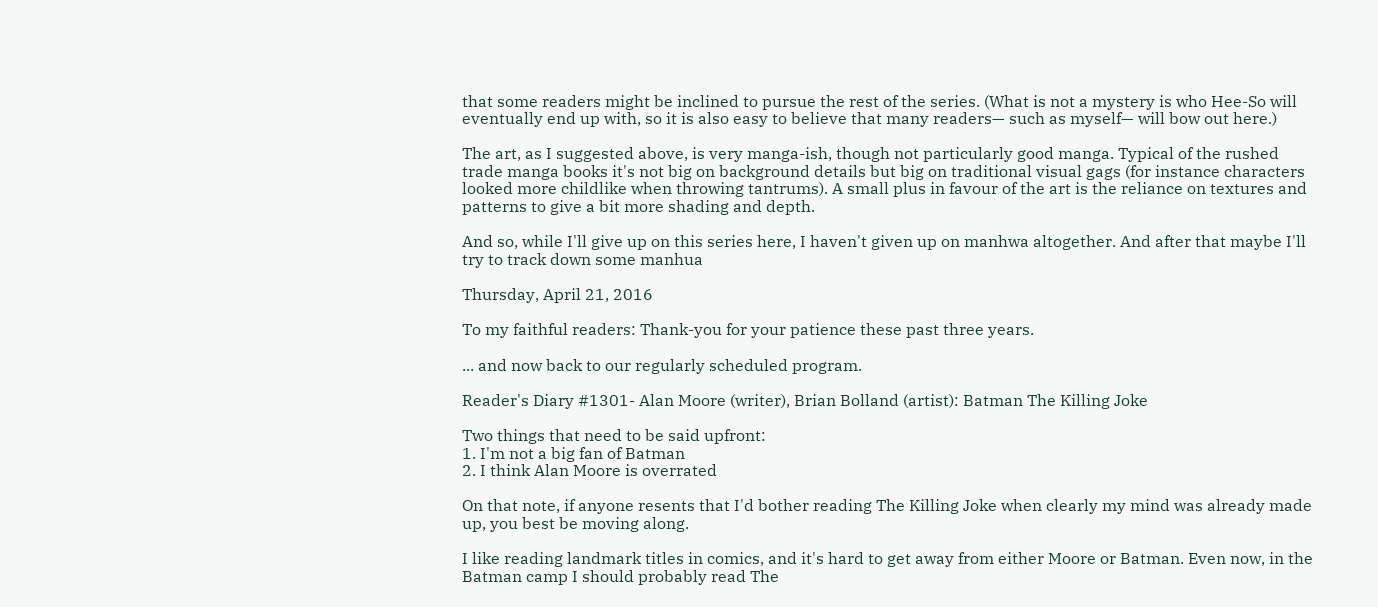that some readers might be inclined to pursue the rest of the series. (What is not a mystery is who Hee-So will eventually end up with, so it is also easy to believe that many readers— such as myself— will bow out here.)

The art, as I suggested above, is very manga-ish, though not particularly good manga. Typical of the rushed trade manga books it's not big on background details but big on traditional visual gags (for instance characters looked more childlike when throwing tantrums). A small plus in favour of the art is the reliance on textures and patterns to give a bit more shading and depth.

And so, while I'll give up on this series here, I haven't given up on manhwa altogether. And after that maybe I'll try to track down some manhua

Thursday, April 21, 2016

To my faithful readers: Thank-you for your patience these past three years.

... and now back to our regularly scheduled program.

Reader's Diary #1301- Alan Moore (writer), Brian Bolland (artist): Batman The Killing Joke

Two things that need to be said upfront:
1. I'm not a big fan of Batman
2. I think Alan Moore is overrated

On that note, if anyone resents that I'd bother reading The Killing Joke when clearly my mind was already made up, you best be moving along.

I like reading landmark titles in comics, and it's hard to get away from either Moore or Batman. Even now, in the Batman camp I should probably read The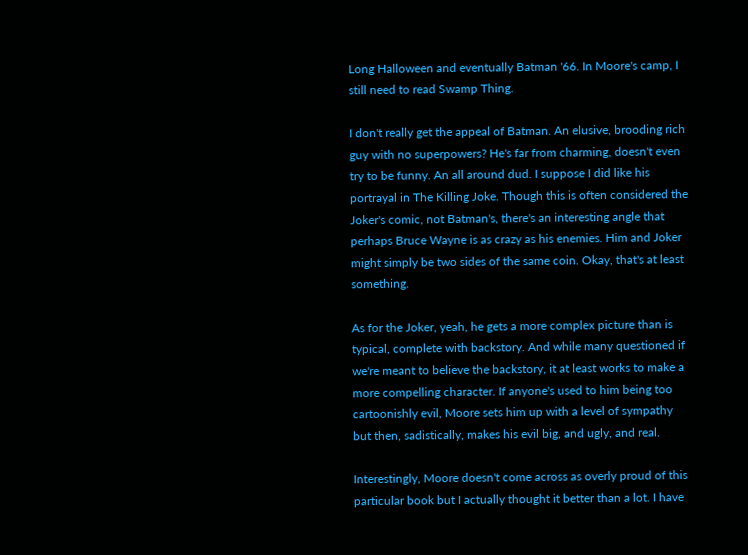Long Halloween and eventually Batman '66. In Moore's camp, I still need to read Swamp Thing.

I don't really get the appeal of Batman. An elusive, brooding rich guy with no superpowers? He's far from charming, doesn't even try to be funny. An all around dud. I suppose I did like his portrayal in The Killing Joke. Though this is often considered the Joker's comic, not Batman's, there's an interesting angle that perhaps Bruce Wayne is as crazy as his enemies. Him and Joker might simply be two sides of the same coin. Okay, that's at least something.

As for the Joker, yeah, he gets a more complex picture than is typical, complete with backstory. And while many questioned if we're meant to believe the backstory, it at least works to make a more compelling character. If anyone's used to him being too cartoonishly evil, Moore sets him up with a level of sympathy but then, sadistically, makes his evil big, and ugly, and real.

Interestingly, Moore doesn't come across as overly proud of this particular book but I actually thought it better than a lot. I have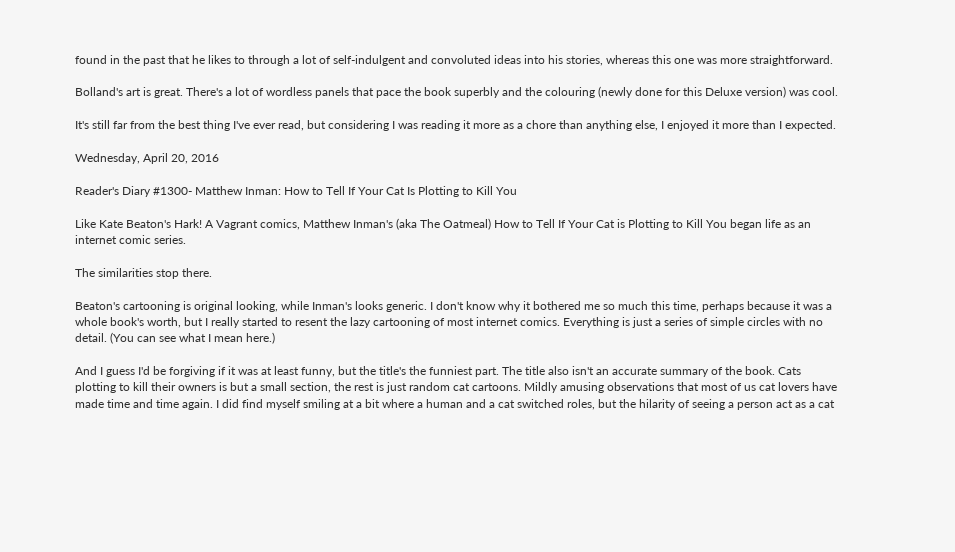found in the past that he likes to through a lot of self-indulgent and convoluted ideas into his stories, whereas this one was more straightforward.

Bolland's art is great. There's a lot of wordless panels that pace the book superbly and the colouring (newly done for this Deluxe version) was cool.

It's still far from the best thing I've ever read, but considering I was reading it more as a chore than anything else, I enjoyed it more than I expected.

Wednesday, April 20, 2016

Reader's Diary #1300- Matthew Inman: How to Tell If Your Cat Is Plotting to Kill You

Like Kate Beaton's Hark! A Vagrant comics, Matthew Inman's (aka The Oatmeal) How to Tell If Your Cat is Plotting to Kill You began life as an internet comic series.

The similarities stop there.

Beaton's cartooning is original looking, while Inman's looks generic. I don't know why it bothered me so much this time, perhaps because it was a whole book's worth, but I really started to resent the lazy cartooning of most internet comics. Everything is just a series of simple circles with no detail. (You can see what I mean here.)

And I guess I'd be forgiving if it was at least funny, but the title's the funniest part. The title also isn't an accurate summary of the book. Cats plotting to kill their owners is but a small section, the rest is just random cat cartoons. Mildly amusing observations that most of us cat lovers have made time and time again. I did find myself smiling at a bit where a human and a cat switched roles, but the hilarity of seeing a person act as a cat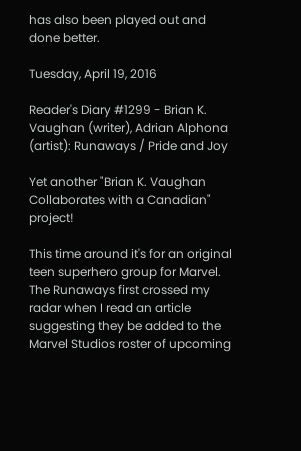has also been played out and done better.

Tuesday, April 19, 2016

Reader's Diary #1299 - Brian K. Vaughan (writer), Adrian Alphona (artist): Runaways / Pride and Joy

Yet another "Brian K. Vaughan Collaborates with a Canadian" project!

This time around it's for an original teen superhero group for Marvel. The Runaways first crossed my radar when I read an article suggesting they be added to the Marvel Studios roster of upcoming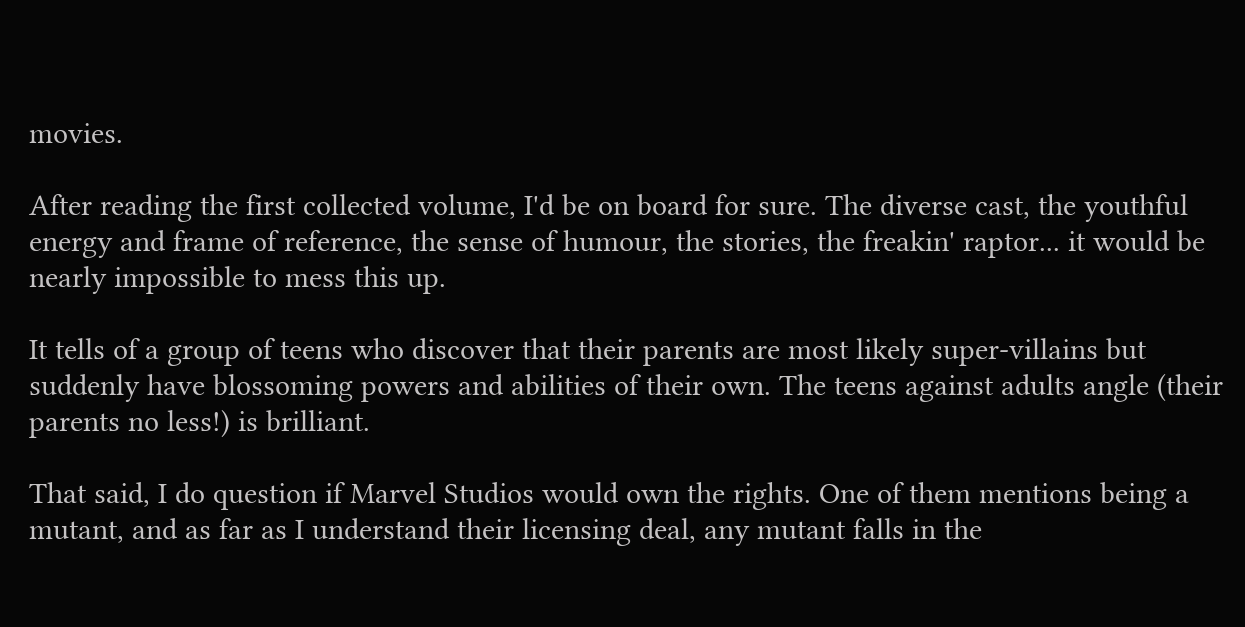movies.

After reading the first collected volume, I'd be on board for sure. The diverse cast, the youthful energy and frame of reference, the sense of humour, the stories, the freakin' raptor... it would be nearly impossible to mess this up.

It tells of a group of teens who discover that their parents are most likely super-villains but suddenly have blossoming powers and abilities of their own. The teens against adults angle (their parents no less!) is brilliant.

That said, I do question if Marvel Studios would own the rights. One of them mentions being a mutant, and as far as I understand their licensing deal, any mutant falls in the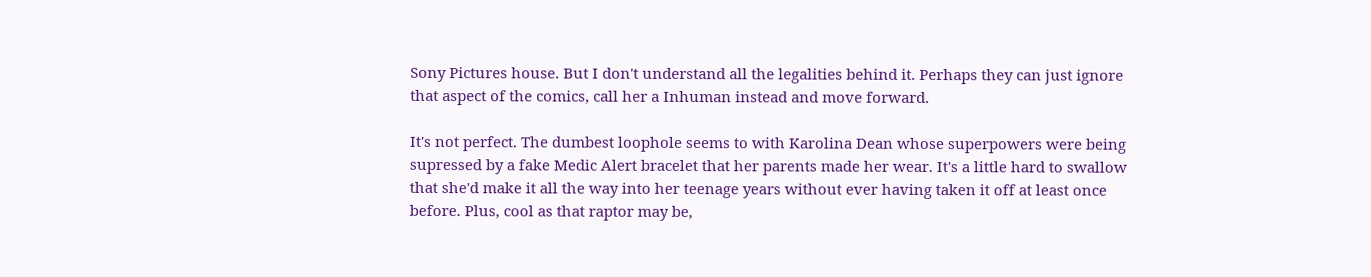Sony Pictures house. But I don't understand all the legalities behind it. Perhaps they can just ignore that aspect of the comics, call her a Inhuman instead and move forward.

It's not perfect. The dumbest loophole seems to with Karolina Dean whose superpowers were being supressed by a fake Medic Alert bracelet that her parents made her wear. It's a little hard to swallow that she'd make it all the way into her teenage years without ever having taken it off at least once before. Plus, cool as that raptor may be,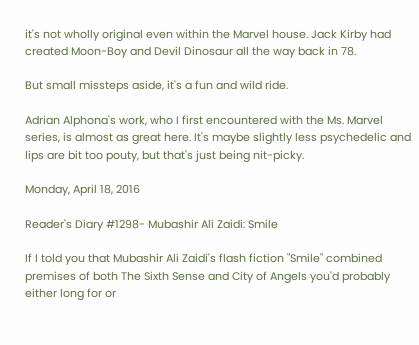it's not wholly original even within the Marvel house. Jack Kirby had created Moon-Boy and Devil Dinosaur all the way back in 78.

But small missteps aside, it's a fun and wild ride.

Adrian Alphona's work, who I first encountered with the Ms. Marvel series, is almost as great here. It's maybe slightly less psychedelic and lips are bit too pouty, but that's just being nit-picky.

Monday, April 18, 2016

Reader's Diary #1298- Mubashir Ali Zaidi: Smile

If I told you that Mubashir Ali Zaidi's flash fiction "Smile" combined premises of both The Sixth Sense and City of Angels you'd probably either long for or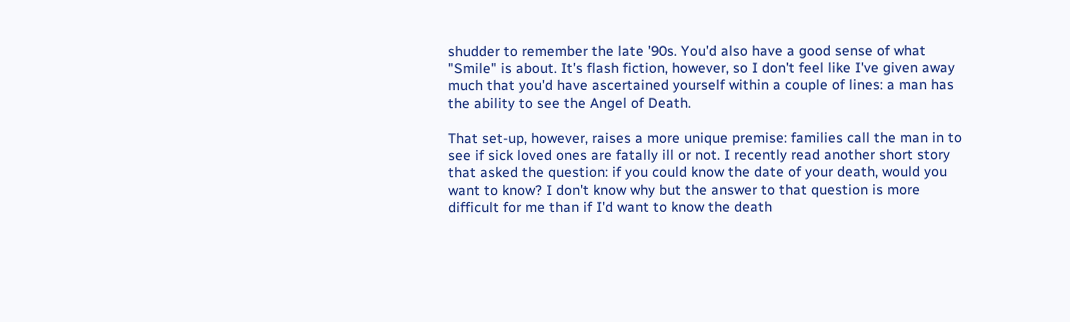shudder to remember the late '90s. You'd also have a good sense of what "Smile" is about. It's flash fiction, however, so I don't feel like I've given away much that you'd have ascertained yourself within a couple of lines: a man has the ability to see the Angel of Death.

That set-up, however, raises a more unique premise: families call the man in to see if sick loved ones are fatally ill or not. I recently read another short story that asked the question: if you could know the date of your death, would you want to know? I don't know why but the answer to that question is more difficult for me than if I'd want to know the death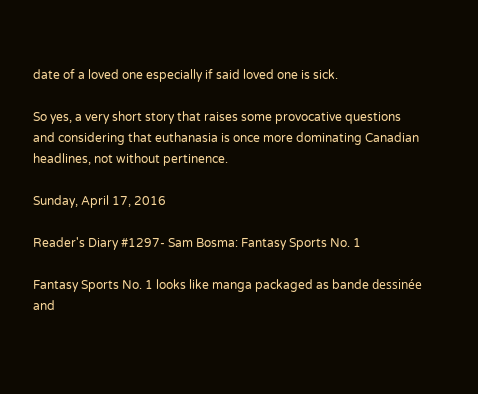date of a loved one especially if said loved one is sick.

So yes, a very short story that raises some provocative questions and considering that euthanasia is once more dominating Canadian headlines, not without pertinence.

Sunday, April 17, 2016

Reader's Diary #1297- Sam Bosma: Fantasy Sports No. 1

Fantasy Sports No. 1 looks like manga packaged as bande dessinée and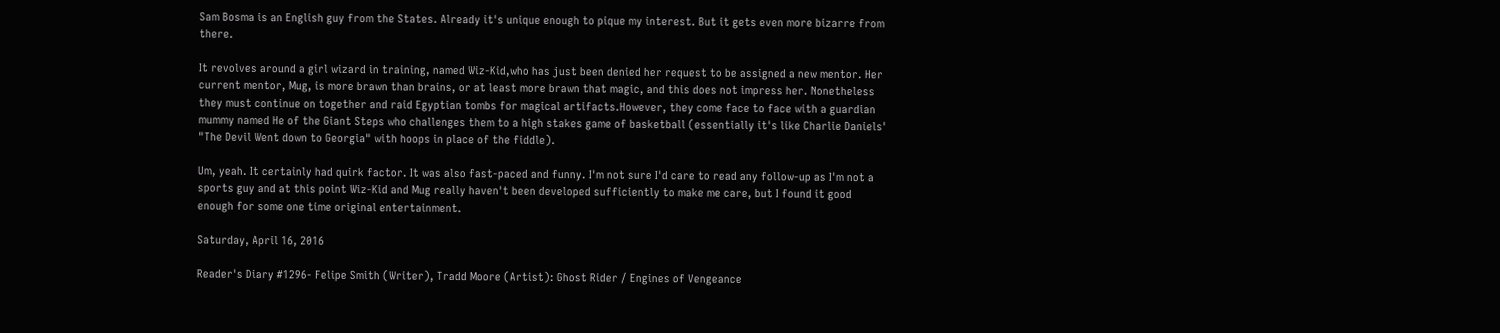Sam Bosma is an English guy from the States. Already it's unique enough to pique my interest. But it gets even more bizarre from there.

It revolves around a girl wizard in training, named Wiz-Kid,who has just been denied her request to be assigned a new mentor. Her current mentor, Mug, is more brawn than brains, or at least more brawn that magic, and this does not impress her. Nonetheless they must continue on together and raid Egyptian tombs for magical artifacts.However, they come face to face with a guardian mummy named He of the Giant Steps who challenges them to a high stakes game of basketball (essentially it's like Charlie Daniels' "The Devil Went down to Georgia" with hoops in place of the fiddle).

Um, yeah. It certainly had quirk factor. It was also fast-paced and funny. I'm not sure I'd care to read any follow-up as I'm not a sports guy and at this point Wiz-Kid and Mug really haven't been developed sufficiently to make me care, but I found it good enough for some one time original entertainment.

Saturday, April 16, 2016

Reader's Diary #1296- Felipe Smith (Writer), Tradd Moore (Artist): Ghost Rider / Engines of Vengeance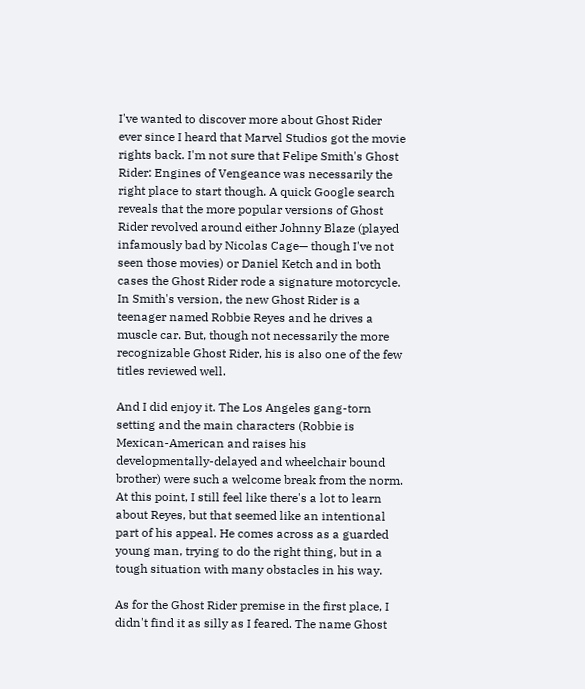I've wanted to discover more about Ghost Rider ever since I heard that Marvel Studios got the movie rights back. I'm not sure that Felipe Smith's Ghost Rider: Engines of Vengeance was necessarily the right place to start though. A quick Google search reveals that the more popular versions of Ghost Rider revolved around either Johnny Blaze (played infamously bad by Nicolas Cage— though I've not seen those movies) or Daniel Ketch and in both cases the Ghost Rider rode a signature motorcycle. In Smith's version, the new Ghost Rider is a teenager named Robbie Reyes and he drives a muscle car. But, though not necessarily the more recognizable Ghost Rider, his is also one of the few titles reviewed well.

And I did enjoy it. The Los Angeles gang-torn setting and the main characters (Robbie is Mexican-American and raises his developmentally-delayed and wheelchair bound brother) were such a welcome break from the norm. At this point, I still feel like there's a lot to learn about Reyes, but that seemed like an intentional part of his appeal. He comes across as a guarded young man, trying to do the right thing, but in a tough situation with many obstacles in his way.

As for the Ghost Rider premise in the first place, I didn't find it as silly as I feared. The name Ghost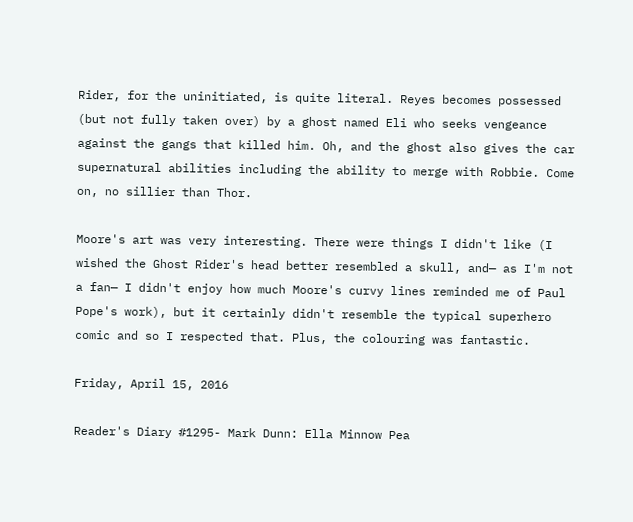Rider, for the uninitiated, is quite literal. Reyes becomes possessed (but not fully taken over) by a ghost named Eli who seeks vengeance against the gangs that killed him. Oh, and the ghost also gives the car supernatural abilities including the ability to merge with Robbie. Come on, no sillier than Thor.

Moore's art was very interesting. There were things I didn't like (I wished the Ghost Rider's head better resembled a skull, and— as I'm not a fan— I didn't enjoy how much Moore's curvy lines reminded me of Paul Pope's work), but it certainly didn't resemble the typical superhero comic and so I respected that. Plus, the colouring was fantastic.

Friday, April 15, 2016

Reader's Diary #1295- Mark Dunn: Ella Minnow Pea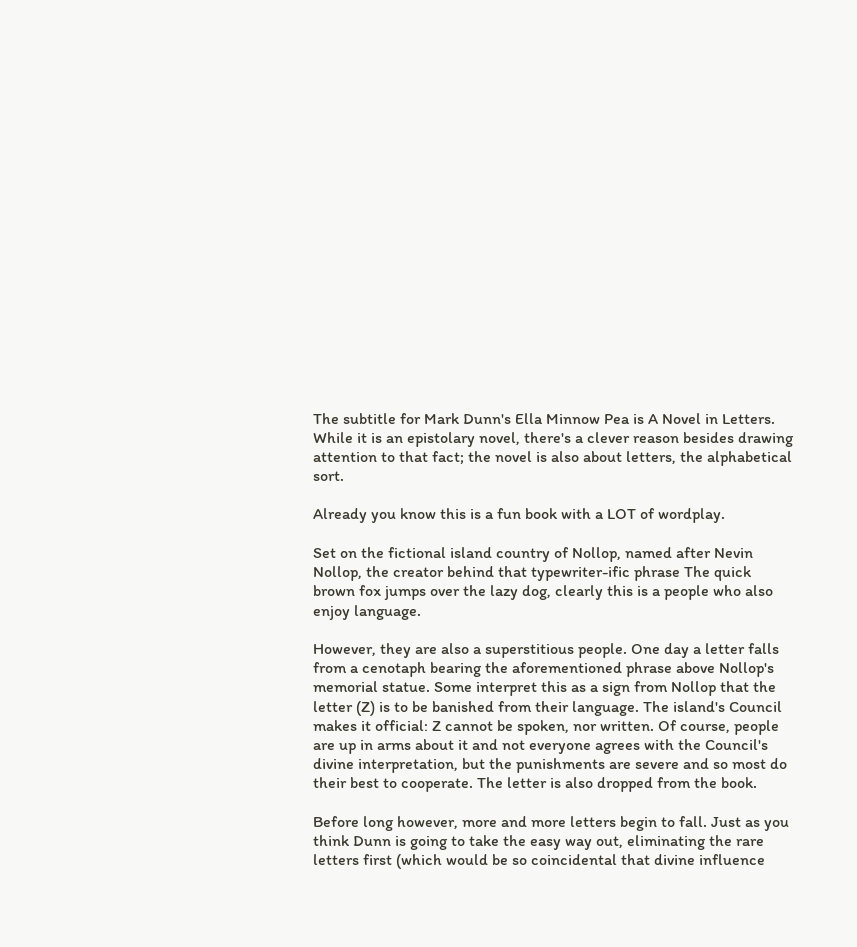The subtitle for Mark Dunn's Ella Minnow Pea is A Novel in Letters. While it is an epistolary novel, there's a clever reason besides drawing attention to that fact; the novel is also about letters, the alphabetical sort.

Already you know this is a fun book with a LOT of wordplay.

Set on the fictional island country of Nollop, named after Nevin Nollop, the creator behind that typewriter-ific phrase The quick brown fox jumps over the lazy dog, clearly this is a people who also enjoy language.

However, they are also a superstitious people. One day a letter falls from a cenotaph bearing the aforementioned phrase above Nollop's memorial statue. Some interpret this as a sign from Nollop that the letter (Z) is to be banished from their language. The island's Council makes it official: Z cannot be spoken, nor written. Of course, people are up in arms about it and not everyone agrees with the Council's divine interpretation, but the punishments are severe and so most do their best to cooperate. The letter is also dropped from the book.

Before long however, more and more letters begin to fall. Just as you think Dunn is going to take the easy way out, eliminating the rare letters first (which would be so coincidental that divine influence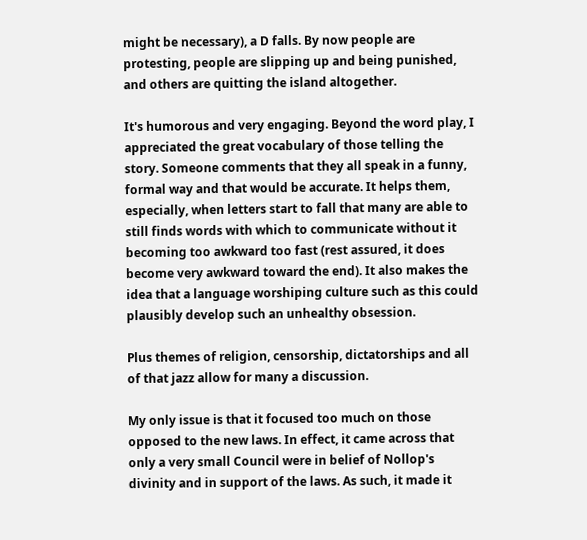might be necessary), a D falls. By now people are protesting, people are slipping up and being punished, and others are quitting the island altogether.

It's humorous and very engaging. Beyond the word play, I appreciated the great vocabulary of those telling the story. Someone comments that they all speak in a funny, formal way and that would be accurate. It helps them, especially, when letters start to fall that many are able to still finds words with which to communicate without it becoming too awkward too fast (rest assured, it does become very awkward toward the end). It also makes the idea that a language worshiping culture such as this could plausibly develop such an unhealthy obsession.

Plus themes of religion, censorship, dictatorships and all of that jazz allow for many a discussion.

My only issue is that it focused too much on those opposed to the new laws. In effect, it came across that only a very small Council were in belief of Nollop's divinity and in support of the laws. As such, it made it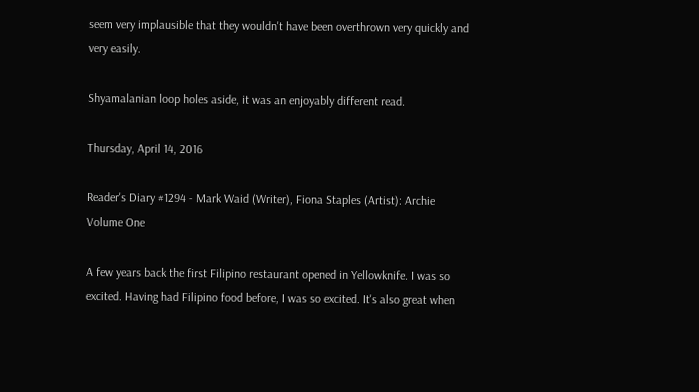seem very implausible that they wouldn't have been overthrown very quickly and very easily.

Shyamalanian loop holes aside, it was an enjoyably different read.

Thursday, April 14, 2016

Reader's Diary #1294 - Mark Waid (Writer), Fiona Staples (Artist): Archie Volume One

A few years back the first Filipino restaurant opened in Yellowknife. I was so excited. Having had Filipino food before, I was so excited. It's also great when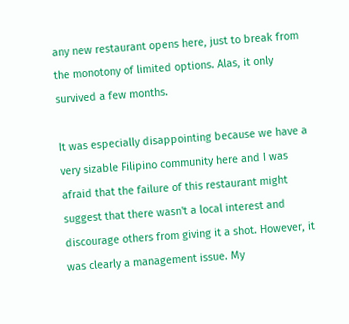any new restaurant opens here, just to break from the monotony of limited options. Alas, it only survived a few months.

It was especially disappointing because we have a very sizable Filipino community here and I was afraid that the failure of this restaurant might suggest that there wasn't a local interest and discourage others from giving it a shot. However, it was clearly a management issue. My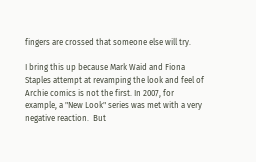fingers are crossed that someone else will try.

I bring this up because Mark Waid and Fiona Staples attempt at revamping the look and feel of Archie comics is not the first. In 2007, for example, a "New Look" series was met with a very negative reaction.  But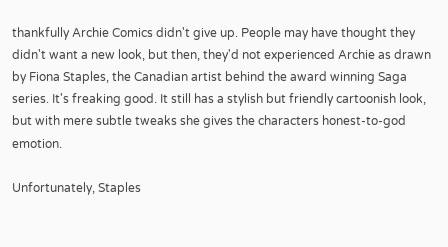thankfully Archie Comics didn't give up. People may have thought they didn't want a new look, but then, they'd not experienced Archie as drawn by Fiona Staples, the Canadian artist behind the award winning Saga series. It's freaking good. It still has a stylish but friendly cartoonish look, but with mere subtle tweaks she gives the characters honest-to-god emotion.

Unfortunately, Staples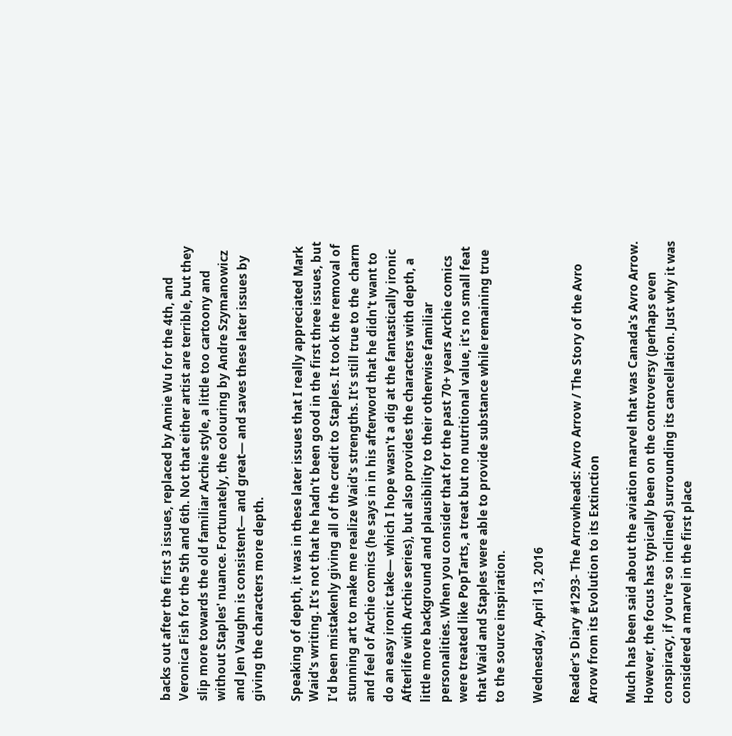backs out after the first 3 issues, replaced by Annie Wu for the 4th, and Veronica Fish for the 5th and 6th. Not that either artist are terrible, but they slip more towards the old familiar Archie style, a little too cartoony and without Staples' nuance. Fortunately, the colouring by Andre Szymanowicz and Jen Vaughn is consistent— and great— and saves these later issues by giving the characters more depth.

Speaking of depth, it was in these later issues that I really appreciated Mark Waid's writing. It's not that he hadn't been good in the first three issues, but I'd been mistakenly giving all of the credit to Staples. It took the removal of stunning art to make me realize Waid's strengths. It's still true to the  charm and feel of Archie comics (he says in in his afterword that he didn't want to do an easy ironic take— which I hope wasn't a dig at the fantastically ironic Afterlife with Archie series), but also provides the characters with depth, a little more background and plausibility to their otherwise familiar personalities. When you consider that for the past 70+ years Archie comics were treated like PopTarts, a treat but no nutritional value, it's no small feat that Waid and Staples were able to provide substance while remaining true to the source inspiration.

Wednesday, April 13, 2016

Reader's Diary #1293- The Arrowheads: Avro Arrow / The Story of the Avro Arrow from its Evolution to its Extinction

Much has been said about the aviation marvel that was Canada's Avro Arrow. However, the focus has typically been on the controversy (perhaps even conspiracy, if you're so inclined) surrounding its cancellation. Just why it was considered a marvel in the first place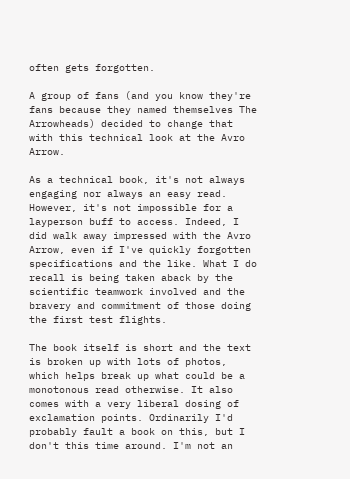often gets forgotten.

A group of fans (and you know they're fans because they named themselves The Arrowheads) decided to change that with this technical look at the Avro Arrow.

As a technical book, it's not always engaging nor always an easy read. However, it's not impossible for a layperson buff to access. Indeed, I did walk away impressed with the Avro Arrow, even if I've quickly forgotten specifications and the like. What I do recall is being taken aback by the scientific teamwork involved and the bravery and commitment of those doing the first test flights.

The book itself is short and the text is broken up with lots of photos, which helps break up what could be a monotonous read otherwise. It also comes with a very liberal dosing of exclamation points. Ordinarily I'd probably fault a book on this, but I don't this time around. I'm not an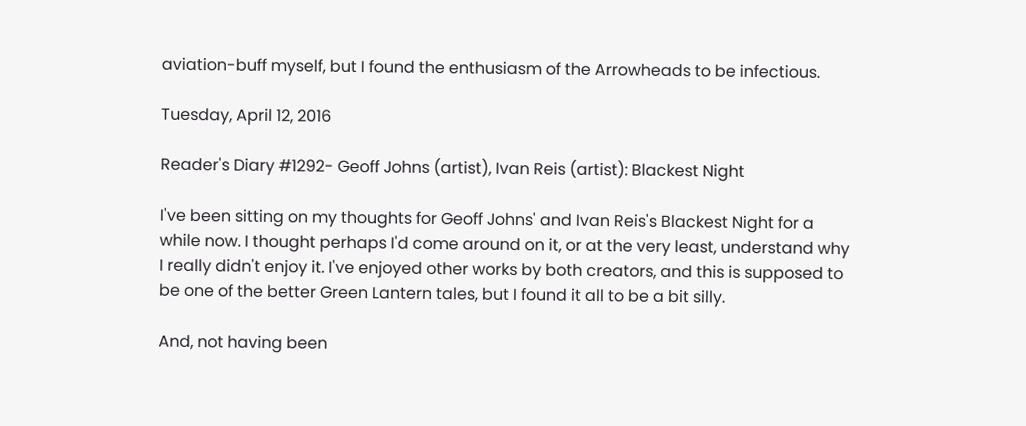aviation-buff myself, but I found the enthusiasm of the Arrowheads to be infectious.

Tuesday, April 12, 2016

Reader's Diary #1292- Geoff Johns (artist), Ivan Reis (artist): Blackest Night

I've been sitting on my thoughts for Geoff Johns' and Ivan Reis's Blackest Night for a while now. I thought perhaps I'd come around on it, or at the very least, understand why I really didn't enjoy it. I've enjoyed other works by both creators, and this is supposed to be one of the better Green Lantern tales, but I found it all to be a bit silly.

And, not having been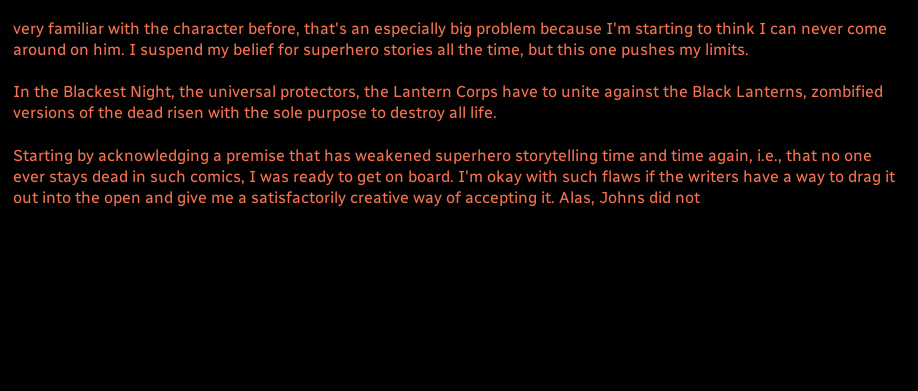very familiar with the character before, that's an especially big problem because I'm starting to think I can never come around on him. I suspend my belief for superhero stories all the time, but this one pushes my limits.

In the Blackest Night, the universal protectors, the Lantern Corps have to unite against the Black Lanterns, zombified versions of the dead risen with the sole purpose to destroy all life.

Starting by acknowledging a premise that has weakened superhero storytelling time and time again, i.e., that no one ever stays dead in such comics, I was ready to get on board. I'm okay with such flaws if the writers have a way to drag it out into the open and give me a satisfactorily creative way of accepting it. Alas, Johns did not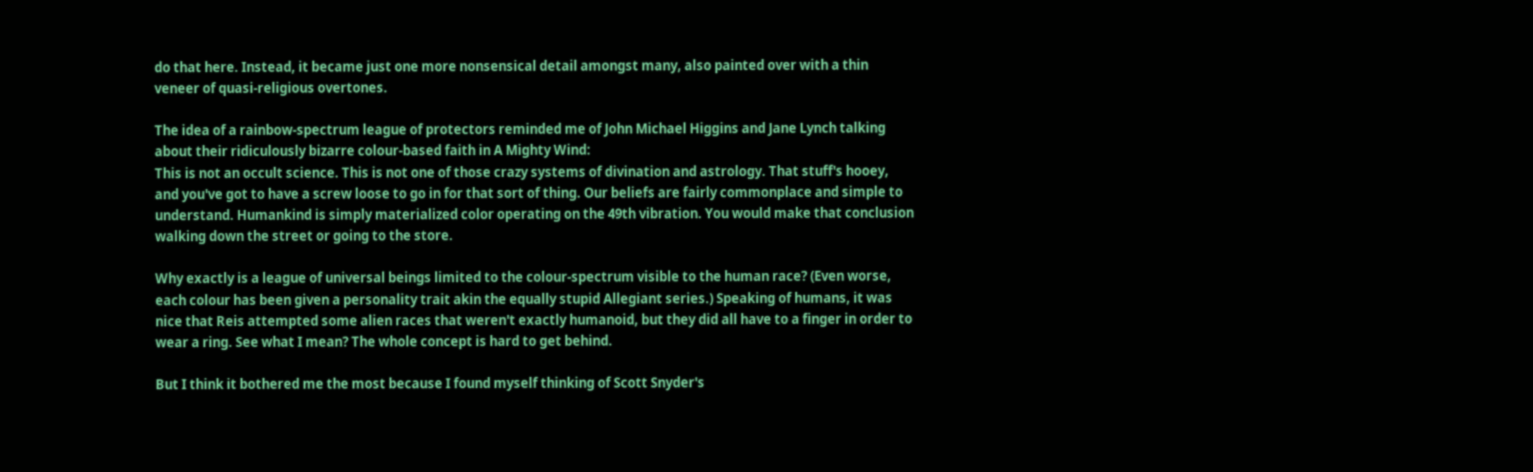do that here. Instead, it became just one more nonsensical detail amongst many, also painted over with a thin veneer of quasi-religious overtones.

The idea of a rainbow-spectrum league of protectors reminded me of John Michael Higgins and Jane Lynch talking about their ridiculously bizarre colour-based faith in A Mighty Wind:
This is not an occult science. This is not one of those crazy systems of divination and astrology. That stuff's hooey, and you've got to have a screw loose to go in for that sort of thing. Our beliefs are fairly commonplace and simple to understand. Humankind is simply materialized color operating on the 49th vibration. You would make that conclusion walking down the street or going to the store.

Why exactly is a league of universal beings limited to the colour-spectrum visible to the human race? (Even worse, each colour has been given a personality trait akin the equally stupid Allegiant series.) Speaking of humans, it was nice that Reis attempted some alien races that weren't exactly humanoid, but they did all have to a finger in order to wear a ring. See what I mean? The whole concept is hard to get behind.

But I think it bothered me the most because I found myself thinking of Scott Snyder's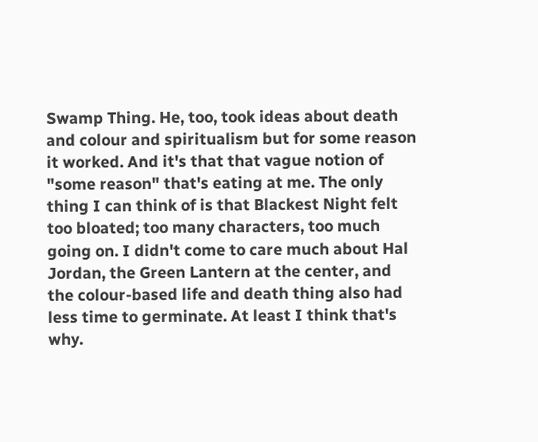Swamp Thing. He, too, took ideas about death and colour and spiritualism but for some reason it worked. And it's that that vague notion of "some reason" that's eating at me. The only thing I can think of is that Blackest Night felt too bloated; too many characters, too much going on. I didn't come to care much about Hal Jordan, the Green Lantern at the center, and the colour-based life and death thing also had less time to germinate. At least I think that's why.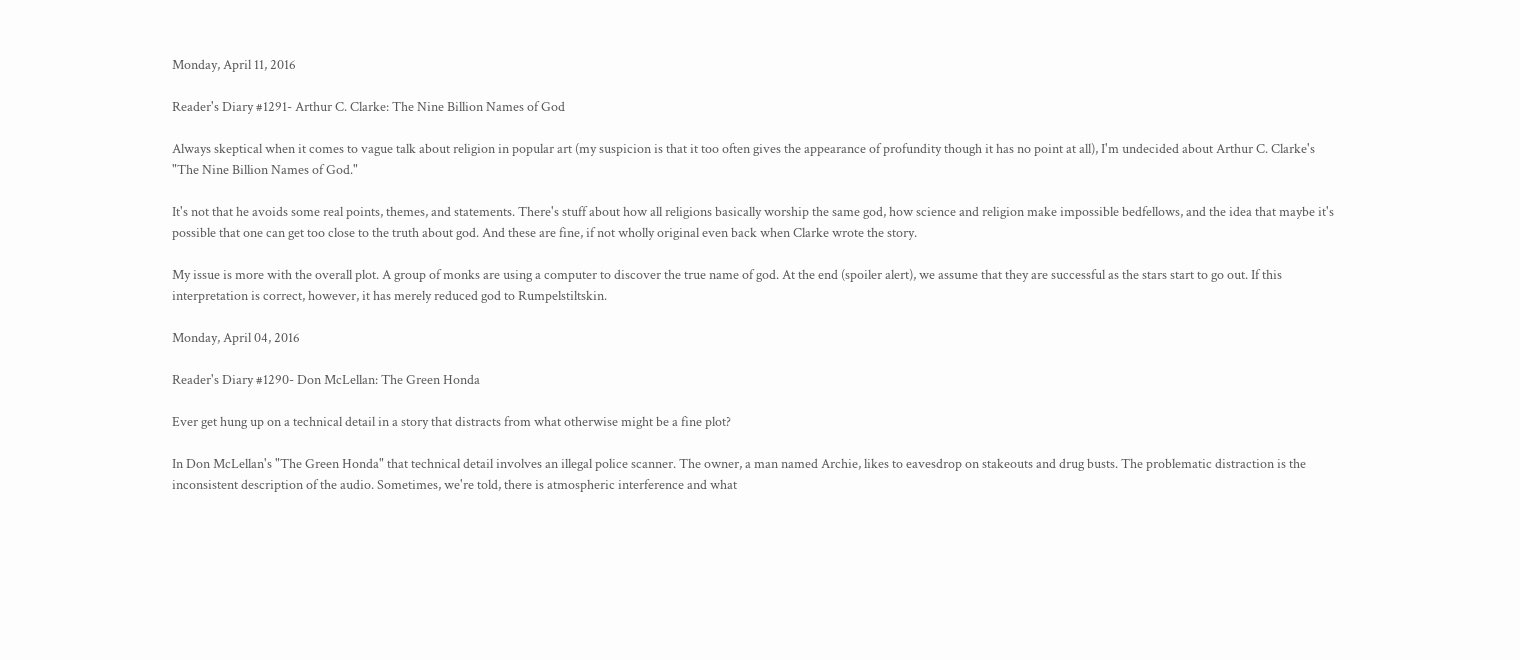Monday, April 11, 2016

Reader's Diary #1291- Arthur C. Clarke: The Nine Billion Names of God

Always skeptical when it comes to vague talk about religion in popular art (my suspicion is that it too often gives the appearance of profundity though it has no point at all), I'm undecided about Arthur C. Clarke's "The Nine Billion Names of God."

It's not that he avoids some real points, themes, and statements. There's stuff about how all religions basically worship the same god, how science and religion make impossible bedfellows, and the idea that maybe it's possible that one can get too close to the truth about god. And these are fine, if not wholly original even back when Clarke wrote the story.

My issue is more with the overall plot. A group of monks are using a computer to discover the true name of god. At the end (spoiler alert), we assume that they are successful as the stars start to go out. If this interpretation is correct, however, it has merely reduced god to Rumpelstiltskin.

Monday, April 04, 2016

Reader's Diary #1290- Don McLellan: The Green Honda

Ever get hung up on a technical detail in a story that distracts from what otherwise might be a fine plot?

In Don McLellan's "The Green Honda" that technical detail involves an illegal police scanner. The owner, a man named Archie, likes to eavesdrop on stakeouts and drug busts. The problematic distraction is the inconsistent description of the audio. Sometimes, we're told, there is atmospheric interference and what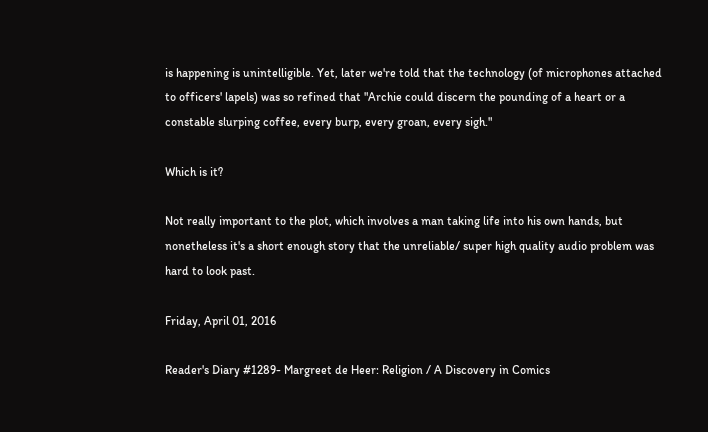is happening is unintelligible. Yet, later we're told that the technology (of microphones attached to officers' lapels) was so refined that "Archie could discern the pounding of a heart or a constable slurping coffee, every burp, every groan, every sigh."

Which is it?

Not really important to the plot, which involves a man taking life into his own hands, but nonetheless it's a short enough story that the unreliable/ super high quality audio problem was hard to look past.

Friday, April 01, 2016

Reader's Diary #1289- Margreet de Heer: Religion / A Discovery in Comics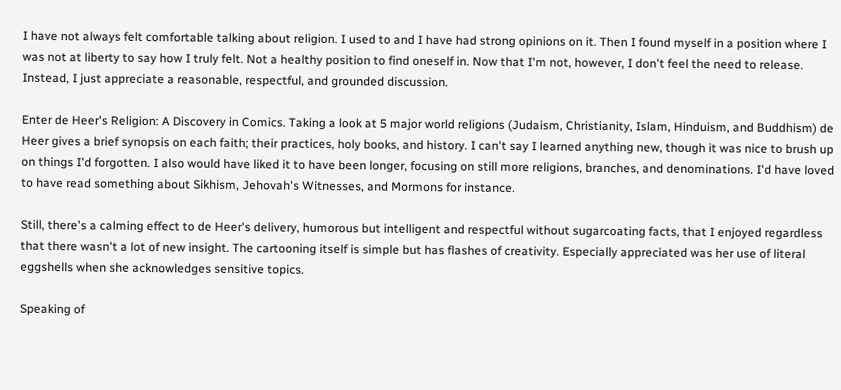I have not always felt comfortable talking about religion. I used to and I have had strong opinions on it. Then I found myself in a position where I was not at liberty to say how I truly felt. Not a healthy position to find oneself in. Now that I'm not, however, I don't feel the need to release. Instead, I just appreciate a reasonable, respectful, and grounded discussion.

Enter de Heer's Religion: A Discovery in Comics. Taking a look at 5 major world religions (Judaism, Christianity, Islam, Hinduism, and Buddhism) de Heer gives a brief synopsis on each faith; their practices, holy books, and history. I can't say I learned anything new, though it was nice to brush up on things I'd forgotten. I also would have liked it to have been longer, focusing on still more religions, branches, and denominations. I'd have loved to have read something about Sikhism, Jehovah's Witnesses, and Mormons for instance.

Still, there's a calming effect to de Heer's delivery, humorous but intelligent and respectful without sugarcoating facts, that I enjoyed regardless that there wasn't a lot of new insight. The cartooning itself is simple but has flashes of creativity. Especially appreciated was her use of literal eggshells when she acknowledges sensitive topics.

Speaking of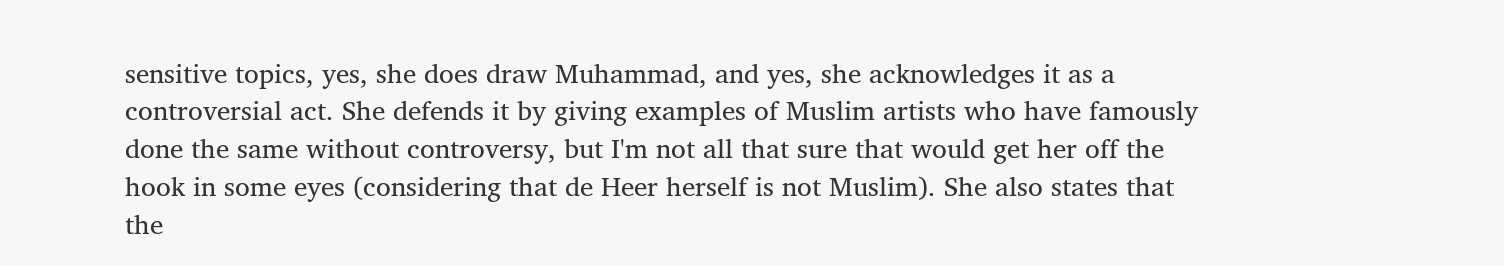sensitive topics, yes, she does draw Muhammad, and yes, she acknowledges it as a  controversial act. She defends it by giving examples of Muslim artists who have famously done the same without controversy, but I'm not all that sure that would get her off the hook in some eyes (considering that de Heer herself is not Muslim). She also states that the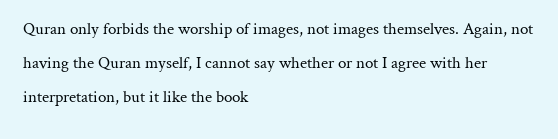Quran only forbids the worship of images, not images themselves. Again, not having the Quran myself, I cannot say whether or not I agree with her interpretation, but it like the book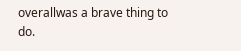overallwas a brave thing to do.